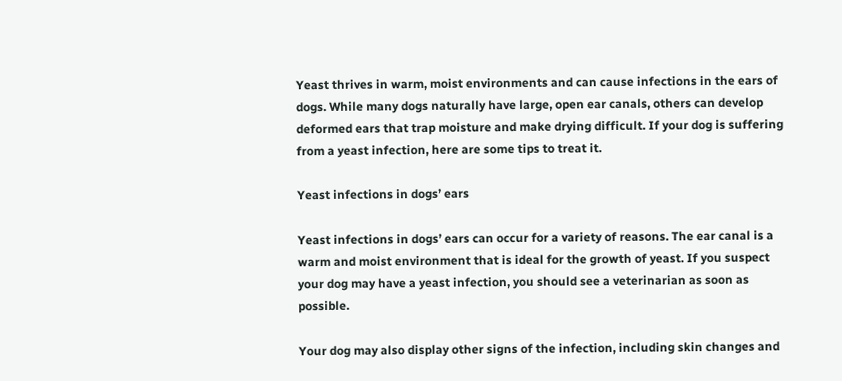Yeast thrives in warm, moist environments and can cause infections in the ears of dogs. While many dogs naturally have large, open ear canals, others can develop deformed ears that trap moisture and make drying difficult. If your dog is suffering from a yeast infection, here are some tips to treat it.

Yeast infections in dogs’ ears

Yeast infections in dogs’ ears can occur for a variety of reasons. The ear canal is a warm and moist environment that is ideal for the growth of yeast. If you suspect your dog may have a yeast infection, you should see a veterinarian as soon as possible.

Your dog may also display other signs of the infection, including skin changes and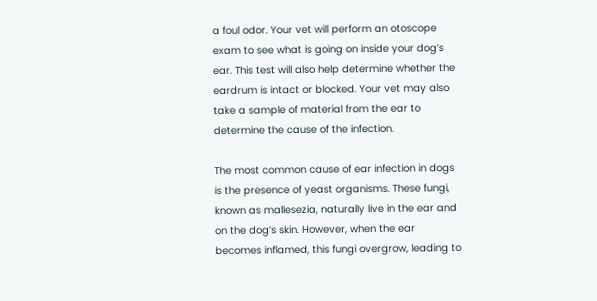a foul odor. Your vet will perform an otoscope exam to see what is going on inside your dog’s ear. This test will also help determine whether the eardrum is intact or blocked. Your vet may also take a sample of material from the ear to determine the cause of the infection.

The most common cause of ear infection in dogs is the presence of yeast organisms. These fungi, known as mallesezia, naturally live in the ear and on the dog’s skin. However, when the ear becomes inflamed, this fungi overgrow, leading to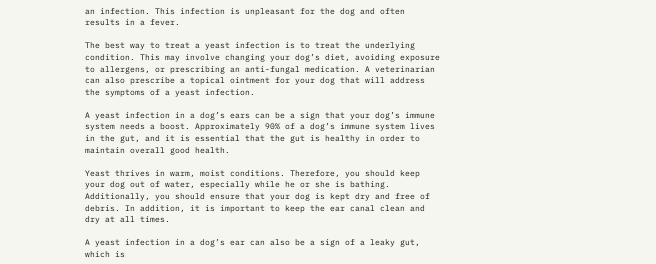an infection. This infection is unpleasant for the dog and often results in a fever.

The best way to treat a yeast infection is to treat the underlying condition. This may involve changing your dog’s diet, avoiding exposure to allergens, or prescribing an anti-fungal medication. A veterinarian can also prescribe a topical ointment for your dog that will address the symptoms of a yeast infection.

A yeast infection in a dog’s ears can be a sign that your dog’s immune system needs a boost. Approximately 90% of a dog’s immune system lives in the gut, and it is essential that the gut is healthy in order to maintain overall good health.

Yeast thrives in warm, moist conditions. Therefore, you should keep your dog out of water, especially while he or she is bathing. Additionally, you should ensure that your dog is kept dry and free of debris. In addition, it is important to keep the ear canal clean and dry at all times.

A yeast infection in a dog’s ear can also be a sign of a leaky gut, which is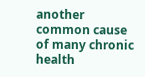another common cause of many chronic health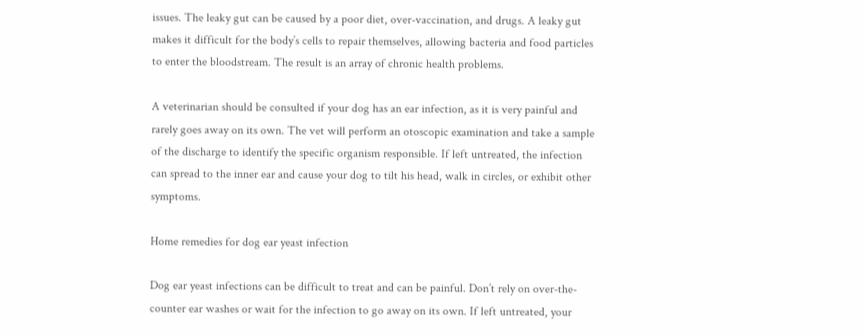issues. The leaky gut can be caused by a poor diet, over-vaccination, and drugs. A leaky gut makes it difficult for the body’s cells to repair themselves, allowing bacteria and food particles to enter the bloodstream. The result is an array of chronic health problems.

A veterinarian should be consulted if your dog has an ear infection, as it is very painful and rarely goes away on its own. The vet will perform an otoscopic examination and take a sample of the discharge to identify the specific organism responsible. If left untreated, the infection can spread to the inner ear and cause your dog to tilt his head, walk in circles, or exhibit other symptoms.

Home remedies for dog ear yeast infection

Dog ear yeast infections can be difficult to treat and can be painful. Don’t rely on over-the-counter ear washes or wait for the infection to go away on its own. If left untreated, your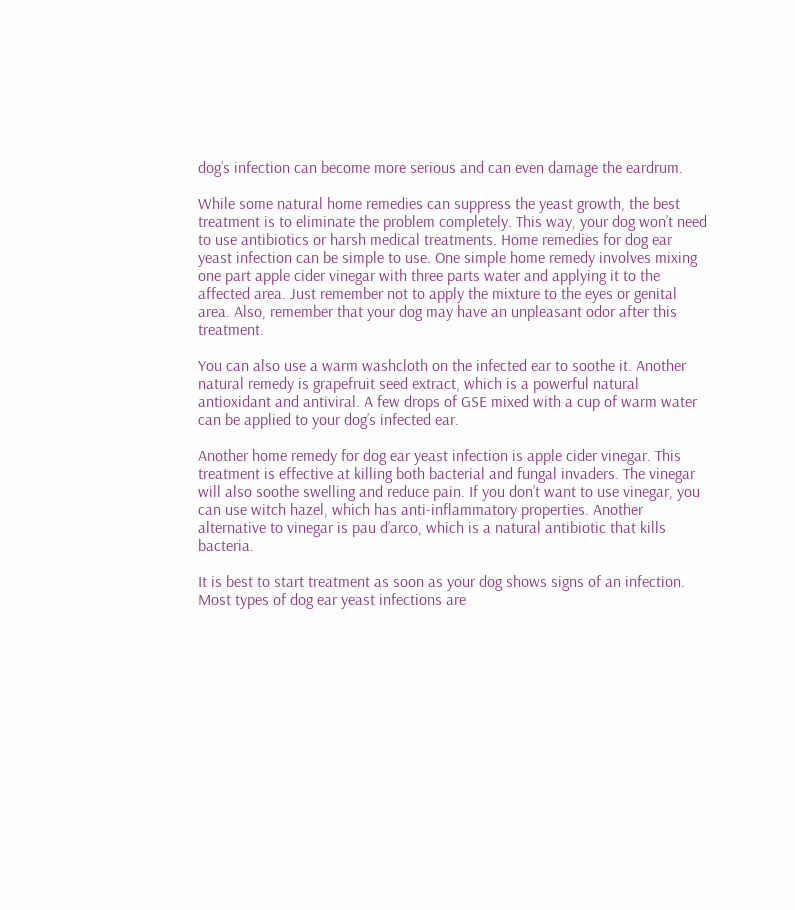dog’s infection can become more serious and can even damage the eardrum.

While some natural home remedies can suppress the yeast growth, the best treatment is to eliminate the problem completely. This way, your dog won’t need to use antibiotics or harsh medical treatments. Home remedies for dog ear yeast infection can be simple to use. One simple home remedy involves mixing one part apple cider vinegar with three parts water and applying it to the affected area. Just remember not to apply the mixture to the eyes or genital area. Also, remember that your dog may have an unpleasant odor after this treatment.

You can also use a warm washcloth on the infected ear to soothe it. Another natural remedy is grapefruit seed extract, which is a powerful natural antioxidant and antiviral. A few drops of GSE mixed with a cup of warm water can be applied to your dog’s infected ear.

Another home remedy for dog ear yeast infection is apple cider vinegar. This treatment is effective at killing both bacterial and fungal invaders. The vinegar will also soothe swelling and reduce pain. If you don’t want to use vinegar, you can use witch hazel, which has anti-inflammatory properties. Another alternative to vinegar is pau d’arco, which is a natural antibiotic that kills bacteria.

It is best to start treatment as soon as your dog shows signs of an infection. Most types of dog ear yeast infections are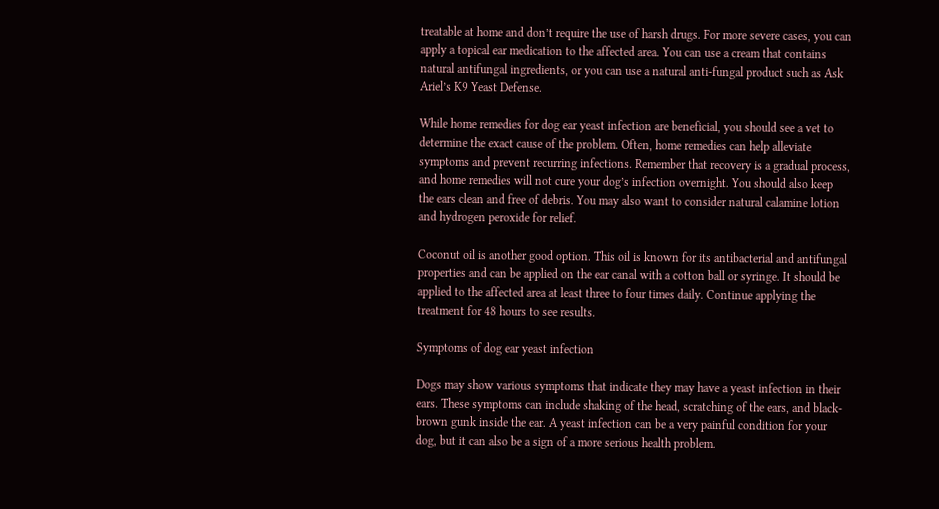treatable at home and don’t require the use of harsh drugs. For more severe cases, you can apply a topical ear medication to the affected area. You can use a cream that contains natural antifungal ingredients, or you can use a natural anti-fungal product such as Ask Ariel’s K9 Yeast Defense.

While home remedies for dog ear yeast infection are beneficial, you should see a vet to determine the exact cause of the problem. Often, home remedies can help alleviate symptoms and prevent recurring infections. Remember that recovery is a gradual process, and home remedies will not cure your dog’s infection overnight. You should also keep the ears clean and free of debris. You may also want to consider natural calamine lotion and hydrogen peroxide for relief.

Coconut oil is another good option. This oil is known for its antibacterial and antifungal properties and can be applied on the ear canal with a cotton ball or syringe. It should be applied to the affected area at least three to four times daily. Continue applying the treatment for 48 hours to see results.

Symptoms of dog ear yeast infection

Dogs may show various symptoms that indicate they may have a yeast infection in their ears. These symptoms can include shaking of the head, scratching of the ears, and black-brown gunk inside the ear. A yeast infection can be a very painful condition for your dog, but it can also be a sign of a more serious health problem.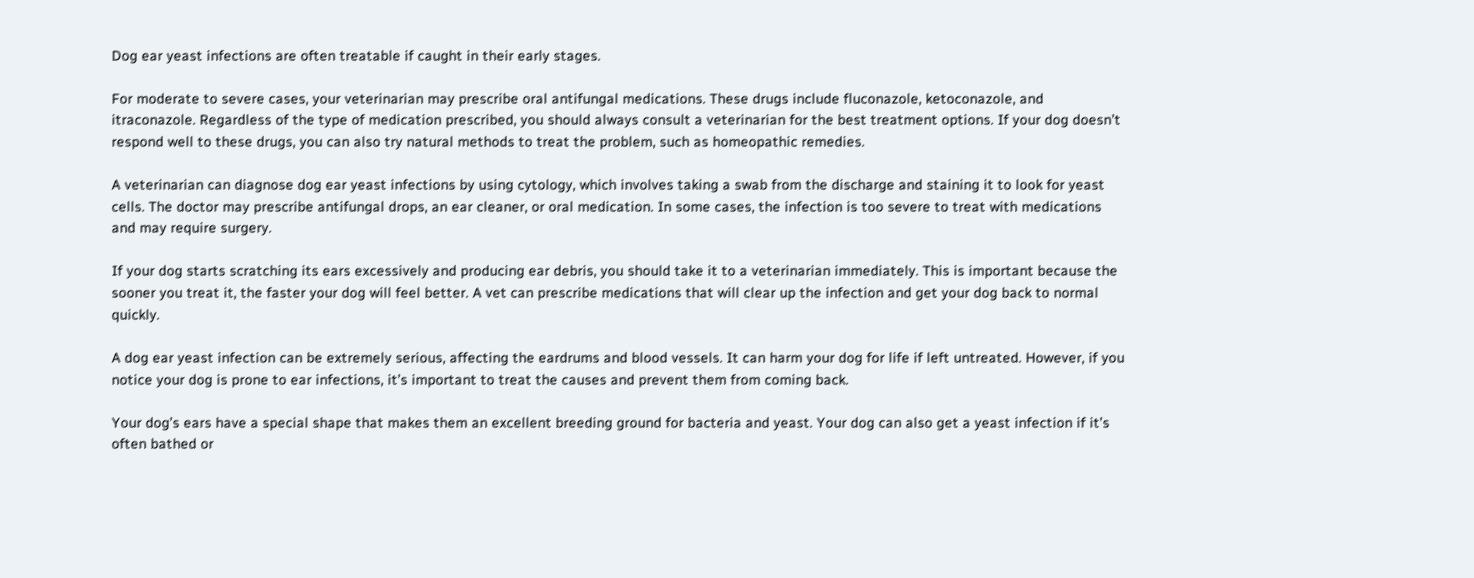Dog ear yeast infections are often treatable if caught in their early stages.

For moderate to severe cases, your veterinarian may prescribe oral antifungal medications. These drugs include fluconazole, ketoconazole, and itraconazole. Regardless of the type of medication prescribed, you should always consult a veterinarian for the best treatment options. If your dog doesn’t respond well to these drugs, you can also try natural methods to treat the problem, such as homeopathic remedies.

A veterinarian can diagnose dog ear yeast infections by using cytology, which involves taking a swab from the discharge and staining it to look for yeast cells. The doctor may prescribe antifungal drops, an ear cleaner, or oral medication. In some cases, the infection is too severe to treat with medications and may require surgery.

If your dog starts scratching its ears excessively and producing ear debris, you should take it to a veterinarian immediately. This is important because the sooner you treat it, the faster your dog will feel better. A vet can prescribe medications that will clear up the infection and get your dog back to normal quickly.

A dog ear yeast infection can be extremely serious, affecting the eardrums and blood vessels. It can harm your dog for life if left untreated. However, if you notice your dog is prone to ear infections, it’s important to treat the causes and prevent them from coming back.

Your dog’s ears have a special shape that makes them an excellent breeding ground for bacteria and yeast. Your dog can also get a yeast infection if it’s often bathed or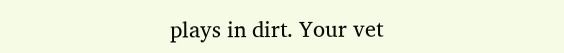plays in dirt. Your vet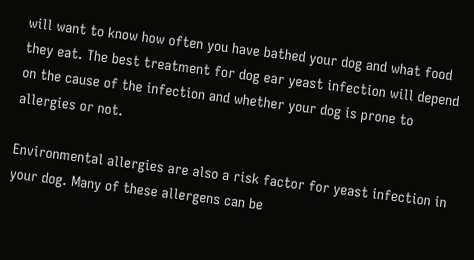will want to know how often you have bathed your dog and what food they eat. The best treatment for dog ear yeast infection will depend on the cause of the infection and whether your dog is prone to allergies or not.

Environmental allergies are also a risk factor for yeast infection in your dog. Many of these allergens can be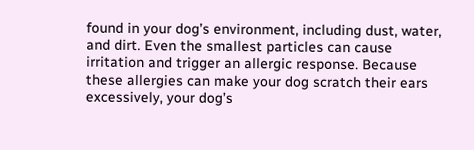found in your dog’s environment, including dust, water, and dirt. Even the smallest particles can cause irritation and trigger an allergic response. Because these allergies can make your dog scratch their ears excessively, your dog’s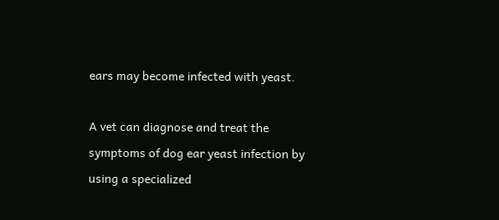ears may become infected with yeast.

A vet can diagnose and treat the symptoms of dog ear yeast infection by using a specialized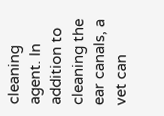cleaning agent. In addition to cleaning the ear canals, a vet can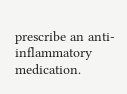prescribe an anti-inflammatory medication.